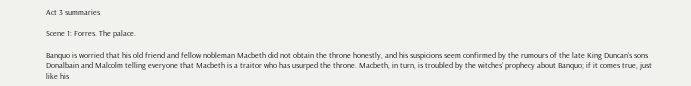Act 3 summaries

Scene 1: Forres. The palace.

Banquo is worried that his old friend and fellow nobleman Macbeth did not obtain the throne honestly, and his suspicions seem confirmed by the rumours of the late King Duncan’s sons Donalbain and Malcolm telling everyone that Macbeth is a traitor who has usurped the throne. Macbeth, in turn, is troubled by the witches’ prophecy about Banquo; if it comes true, just like his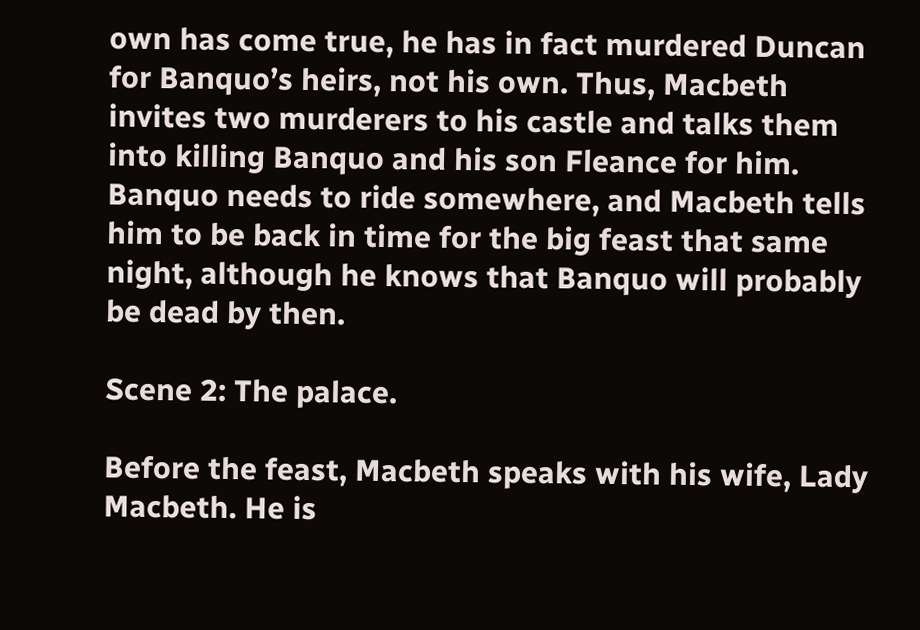own has come true, he has in fact murdered Duncan for Banquo’s heirs, not his own. Thus, Macbeth invites two murderers to his castle and talks them into killing Banquo and his son Fleance for him. Banquo needs to ride somewhere, and Macbeth tells him to be back in time for the big feast that same night, although he knows that Banquo will probably be dead by then.

Scene 2: The palace.

Before the feast, Macbeth speaks with his wife, Lady Macbeth. He is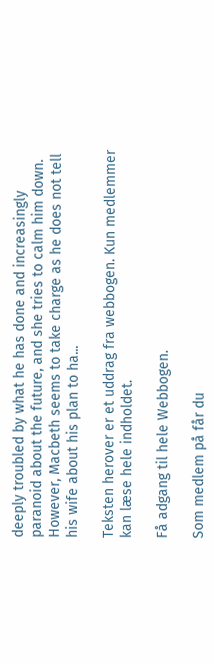deeply troubled by what he has done and increasingly paranoid about the future, and she tries to calm him down. However, Macbeth seems to take charge as he does not tell his wife about his plan to ha...

Teksten herover er et uddrag fra webbogen. Kun medlemmer kan læse hele indholdet.

Få adgang til hele Webbogen.

Som medlem på får du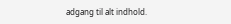adgang til alt indhold.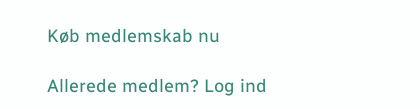Køb medlemskab nu

Allerede medlem? Log ind